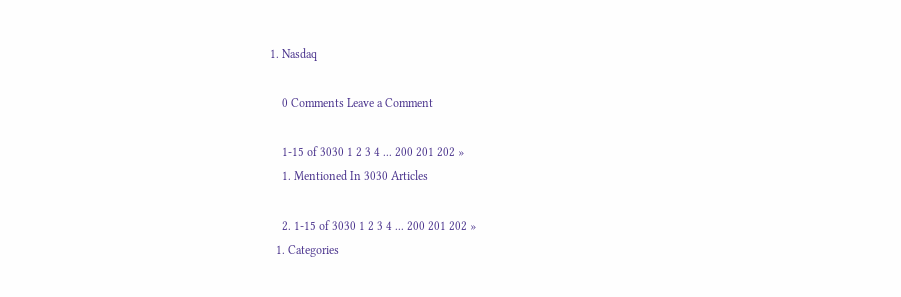1. Nasdaq

    0 Comments Leave a Comment

    1-15 of 3030 1 2 3 4 ... 200 201 202 »
    1. Mentioned In 3030 Articles

    2. 1-15 of 3030 1 2 3 4 ... 200 201 202 »
  1. Categories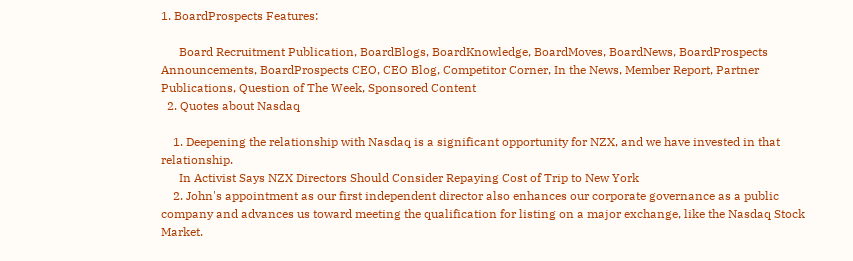1. BoardProspects Features:

      Board Recruitment Publication, BoardBlogs, BoardKnowledge, BoardMoves, BoardNews, BoardProspects Announcements, BoardProspects CEO, CEO Blog, Competitor Corner, In the News, Member Report, Partner Publications, Question of The Week, Sponsored Content
  2. Quotes about Nasdaq

    1. Deepening the relationship with Nasdaq is a significant opportunity for NZX, and we have invested in that relationship.
      In Activist Says NZX Directors Should Consider Repaying Cost of Trip to New York
    2. John's appointment as our first independent director also enhances our corporate governance as a public company and advances us toward meeting the qualification for listing on a major exchange, like the Nasdaq Stock Market.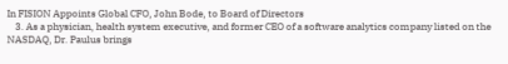In FISION Appoints Global CFO, John Bode, to Board of Directors
    3. As a physician, health system executive, and former CEO of a software analytics company listed on the NASDAQ, Dr. Paulus brings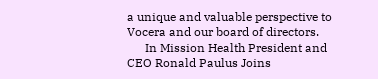a unique and valuable perspective to Vocera and our board of directors.
      In Mission Health President and CEO Ronald Paulus Joins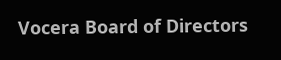Vocera Board of Directors